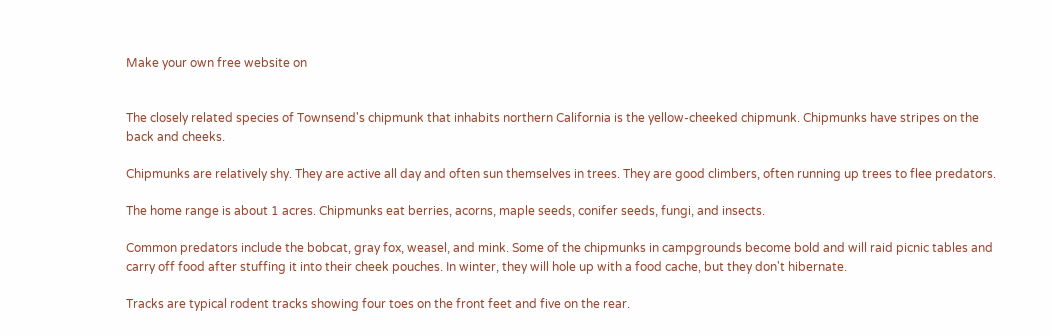Make your own free website on


The closely related species of Townsend's chipmunk that inhabits northern California is the yellow-cheeked chipmunk. Chipmunks have stripes on the back and cheeks.

Chipmunks are relatively shy. They are active all day and often sun themselves in trees. They are good climbers, often running up trees to flee predators.

The home range is about 1 acres. Chipmunks eat berries, acorns, maple seeds, conifer seeds, fungi, and insects.

Common predators include the bobcat, gray fox, weasel, and mink. Some of the chipmunks in campgrounds become bold and will raid picnic tables and carry off food after stuffing it into their cheek pouches. In winter, they will hole up with a food cache, but they don't hibernate.

Tracks are typical rodent tracks showing four toes on the front feet and five on the rear.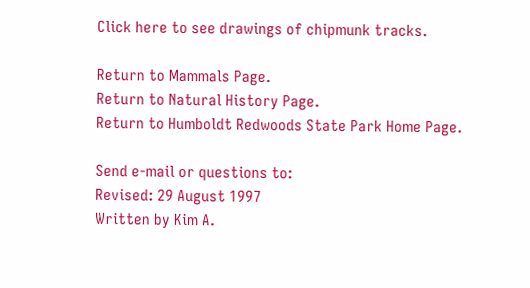Click here to see drawings of chipmunk tracks.

Return to Mammals Page.
Return to Natural History Page.
Return to Humboldt Redwoods State Park Home Page.

Send e-mail or questions to:
Revised: 29 August 1997
Written by Kim A.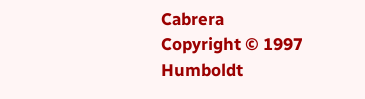Cabrera
Copyright © 1997 Humboldt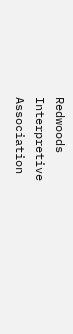Redwoods Interpretive Association